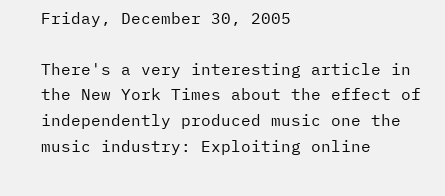Friday, December 30, 2005

There's a very interesting article in the New York Times about the effect of independently produced music one the music industry: Exploiting online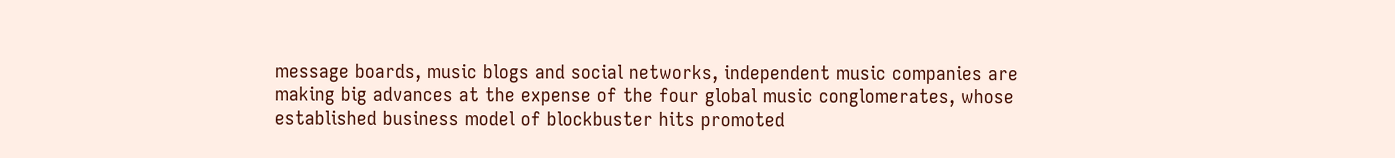message boards, music blogs and social networks, independent music companies are making big advances at the expense of the four global music conglomerates, whose established business model of blockbuster hits promoted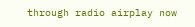through radio airplay now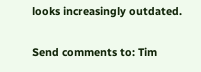looks increasingly outdated.

Send comments to: Tim